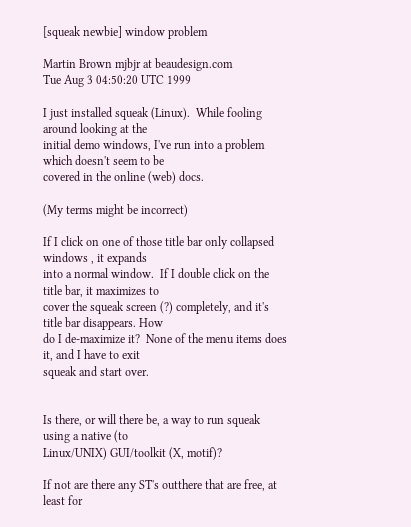[squeak newbie] window problem

Martin Brown mjbjr at beaudesign.com
Tue Aug 3 04:50:20 UTC 1999

I just installed squeak (Linux).  While fooling around looking at the
initial demo windows, I've run into a problem which doesn't seem to be
covered in the online (web) docs.

(My terms might be incorrect)

If I click on one of those title bar only collapsed windows , it expands
into a normal window.  If I double click on the title bar, it maximizes to
cover the squeak screen (?) completely, and it's title bar disappears. How
do I de-maximize it?  None of the menu items does it, and I have to exit
squeak and start over.


Is there, or will there be, a way to run squeak using a native (to
Linux/UNIX) GUI/toolkit (X, motif)?

If not are there any ST's outthere that are free, at least for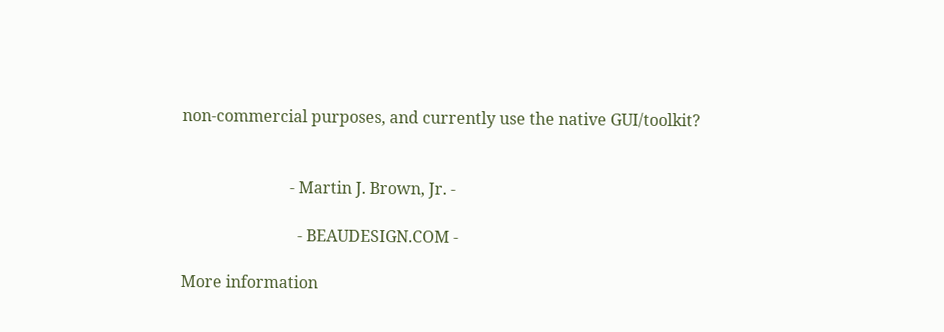non-commercial purposes, and currently use the native GUI/toolkit?


                           - Martin J. Brown, Jr. -

                             - BEAUDESIGN.COM -

More information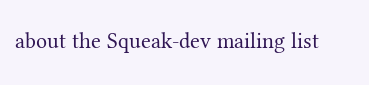about the Squeak-dev mailing list